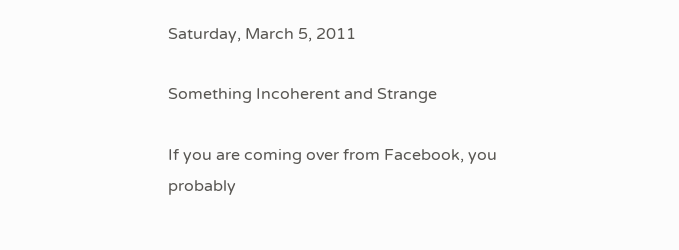Saturday, March 5, 2011

Something Incoherent and Strange

If you are coming over from Facebook, you probably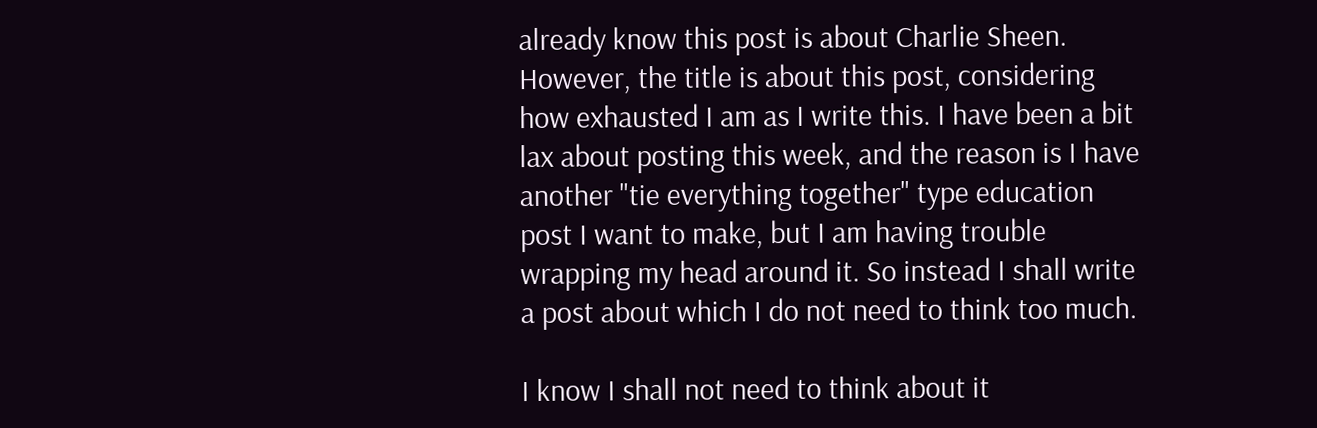already know this post is about Charlie Sheen. However, the title is about this post, considering how exhausted I am as I write this. I have been a bit lax about posting this week, and the reason is I have another "tie everything together" type education post I want to make, but I am having trouble wrapping my head around it. So instead I shall write a post about which I do not need to think too much.

I know I shall not need to think about it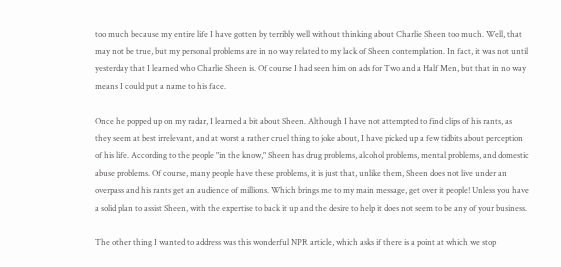too much because my entire life I have gotten by terribly well without thinking about Charlie Sheen too much. Well, that may not be true, but my personal problems are in no way related to my lack of Sheen contemplation. In fact, it was not until yesterday that I learned who Charlie Sheen is. Of course I had seen him on ads for Two and a Half Men, but that in no way means I could put a name to his face.

Once he popped up on my radar, I learned a bit about Sheen. Although I have not attempted to find clips of his rants, as they seem at best irrelevant, and at worst a rather cruel thing to joke about, I have picked up a few tidbits about perception of his life. According to the people "in the know," Sheen has drug problems, alcohol problems, mental problems, and domestic abuse problems. Of course, many people have these problems, it is just that, unlike them, Sheen does not live under an overpass and his rants get an audience of millions. Which brings me to my main message, get over it people! Unless you have a solid plan to assist Sheen, with the expertise to back it up and the desire to help it does not seem to be any of your business.

The other thing I wanted to address was this wonderful NPR article, which asks if there is a point at which we stop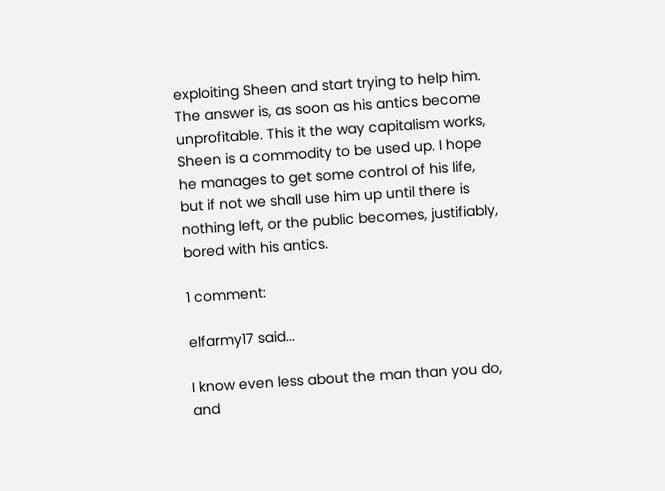exploiting Sheen and start trying to help him. The answer is, as soon as his antics become unprofitable. This it the way capitalism works, Sheen is a commodity to be used up. I hope he manages to get some control of his life, but if not we shall use him up until there is nothing left, or the public becomes, justifiably, bored with his antics.

1 comment:

elfarmy17 said...

I know even less about the man than you do, and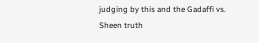judging by this and the Gadaffi vs. Sheen truth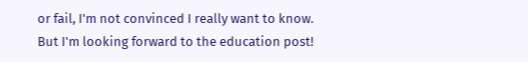or fail, I'm not convinced I really want to know.
But I'm looking forward to the education post!